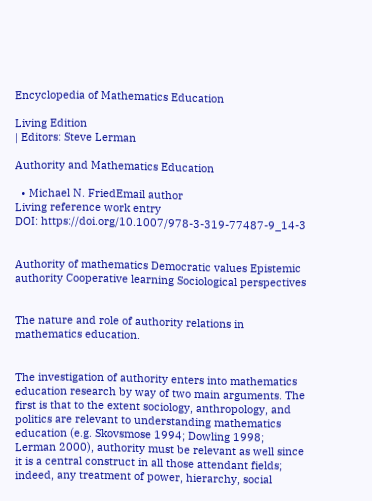Encyclopedia of Mathematics Education

Living Edition
| Editors: Steve Lerman

Authority and Mathematics Education

  • Michael N. FriedEmail author
Living reference work entry
DOI: https://doi.org/10.1007/978-3-319-77487-9_14-3


Authority of mathematics Democratic values Epistemic authority Cooperative learning Sociological perspectives


The nature and role of authority relations in mathematics education.


The investigation of authority enters into mathematics education research by way of two main arguments. The first is that to the extent sociology, anthropology, and politics are relevant to understanding mathematics education (e.g. Skovsmose 1994; Dowling 1998; Lerman 2000), authority must be relevant as well since it is a central construct in all those attendant fields; indeed, any treatment of power, hierarchy, social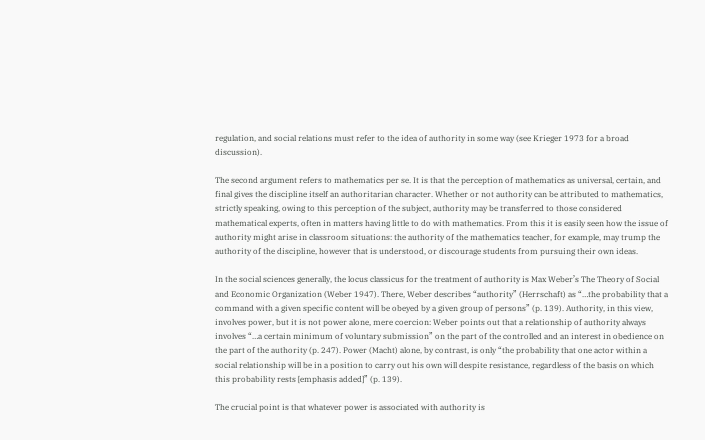regulation, and social relations must refer to the idea of authority in some way (see Krieger 1973 for a broad discussion).

The second argument refers to mathematics per se. It is that the perception of mathematics as universal, certain, and final gives the discipline itself an authoritarian character. Whether or not authority can be attributed to mathematics, strictly speaking, owing to this perception of the subject, authority may be transferred to those considered mathematical experts, often in matters having little to do with mathematics. From this it is easily seen how the issue of authority might arise in classroom situations: the authority of the mathematics teacher, for example, may trump the authority of the discipline, however that is understood, or discourage students from pursuing their own ideas.

In the social sciences generally, the locus classicus for the treatment of authority is Max Weber’s The Theory of Social and Economic Organization (Weber 1947). There, Weber describes “authority” (Herrschaft) as “…the probability that a command with a given specific content will be obeyed by a given group of persons” (p. 139). Authority, in this view, involves power, but it is not power alone, mere coercion: Weber points out that a relationship of authority always involves “…a certain minimum of voluntary submission” on the part of the controlled and an interest in obedience on the part of the authority (p. 247). Power (Macht) alone, by contrast, is only “the probability that one actor within a social relationship will be in a position to carry out his own will despite resistance, regardless of the basis on which this probability rests [emphasis added]” (p. 139).

The crucial point is that whatever power is associated with authority is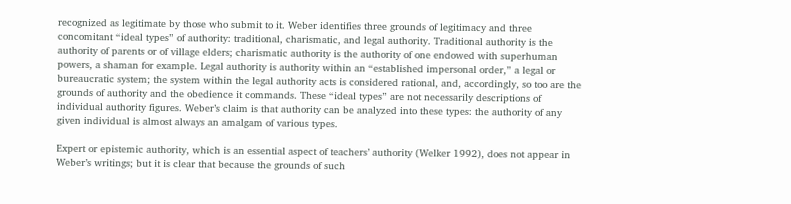recognized as legitimate by those who submit to it. Weber identifies three grounds of legitimacy and three concomitant “ideal types” of authority: traditional, charismatic, and legal authority. Traditional authority is the authority of parents or of village elders; charismatic authority is the authority of one endowed with superhuman powers, a shaman for example. Legal authority is authority within an “established impersonal order,” a legal or bureaucratic system; the system within the legal authority acts is considered rational, and, accordingly, so too are the grounds of authority and the obedience it commands. These “ideal types” are not necessarily descriptions of individual authority figures. Weber’s claim is that authority can be analyzed into these types: the authority of any given individual is almost always an amalgam of various types.

Expert or epistemic authority, which is an essential aspect of teachers’ authority (Welker 1992), does not appear in Weber’s writings; but it is clear that because the grounds of such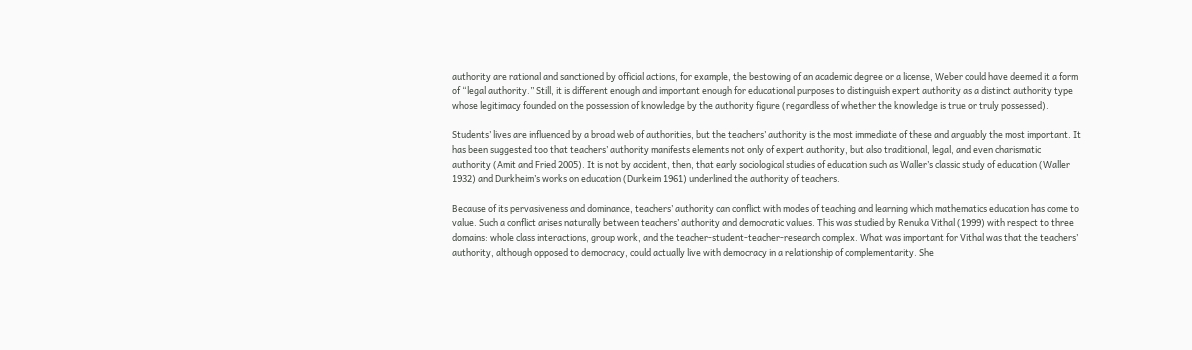authority are rational and sanctioned by official actions, for example, the bestowing of an academic degree or a license, Weber could have deemed it a form of “legal authority.” Still, it is different enough and important enough for educational purposes to distinguish expert authority as a distinct authority type whose legitimacy founded on the possession of knowledge by the authority figure (regardless of whether the knowledge is true or truly possessed).

Students’ lives are influenced by a broad web of authorities, but the teachers’ authority is the most immediate of these and arguably the most important. It has been suggested too that teachers’ authority manifests elements not only of expert authority, but also traditional, legal, and even charismatic authority (Amit and Fried 2005). It is not by accident, then, that early sociological studies of education such as Waller’s classic study of education (Waller 1932) and Durkheim’s works on education (Durkeim 1961) underlined the authority of teachers.

Because of its pervasiveness and dominance, teachers’ authority can conflict with modes of teaching and learning which mathematics education has come to value. Such a conflict arises naturally between teachers’ authority and democratic values. This was studied by Renuka Vithal (1999) with respect to three domains: whole class interactions, group work, and the teacher-student-teacher-research complex. What was important for Vithal was that the teachers’ authority, although opposed to democracy, could actually live with democracy in a relationship of complementarity. She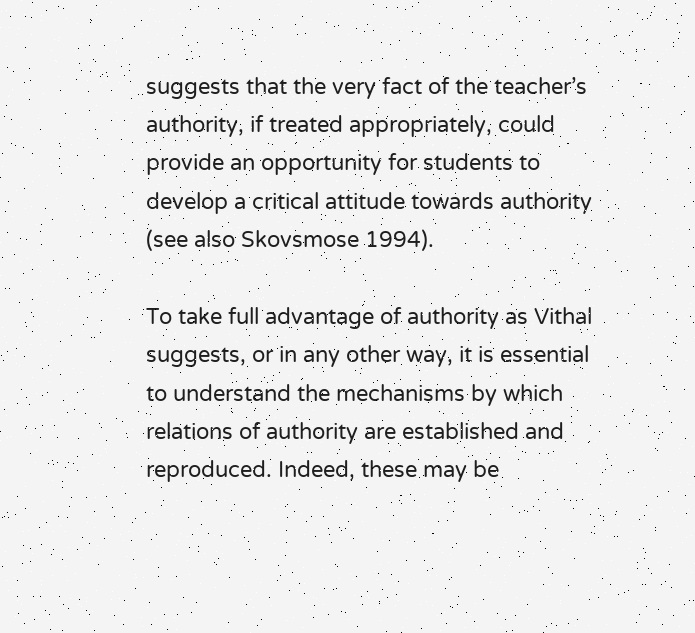suggests that the very fact of the teacher’s authority, if treated appropriately, could provide an opportunity for students to develop a critical attitude towards authority (see also Skovsmose 1994).

To take full advantage of authority as Vithal suggests, or in any other way, it is essential to understand the mechanisms by which relations of authority are established and reproduced. Indeed, these may be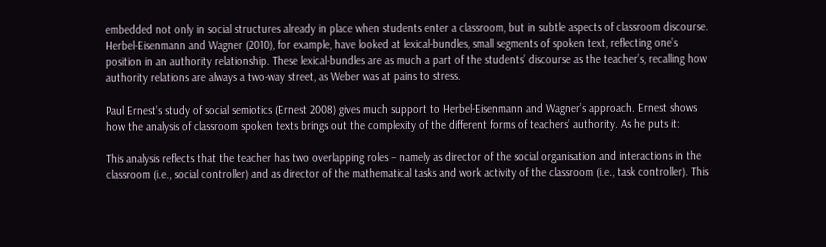embedded not only in social structures already in place when students enter a classroom, but in subtle aspects of classroom discourse. Herbel-Eisenmann and Wagner (2010), for example, have looked at lexical-bundles, small segments of spoken text, reflecting one’s position in an authority relationship. These lexical-bundles are as much a part of the students’ discourse as the teacher’s, recalling how authority relations are always a two-way street, as Weber was at pains to stress.

Paul Ernest’s study of social semiotics (Ernest 2008) gives much support to Herbel-Eisenmann and Wagner’s approach. Ernest shows how the analysis of classroom spoken texts brings out the complexity of the different forms of teachers’ authority. As he puts it:

This analysis reflects that the teacher has two overlapping roles – namely as director of the social organisation and interactions in the classroom (i.e., social controller) and as director of the mathematical tasks and work activity of the classroom (i.e., task controller). This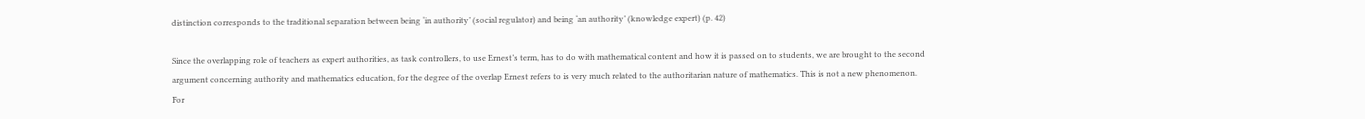distinction corresponds to the traditional separation between being ‘in authority’ (social regulator) and being ‘an authority’ (knowledge expert) (p. 42)

Since the overlapping role of teachers as expert authorities, as task controllers, to use Ernest’s term, has to do with mathematical content and how it is passed on to students, we are brought to the second argument concerning authority and mathematics education, for the degree of the overlap Ernest refers to is very much related to the authoritarian nature of mathematics. This is not a new phenomenon. For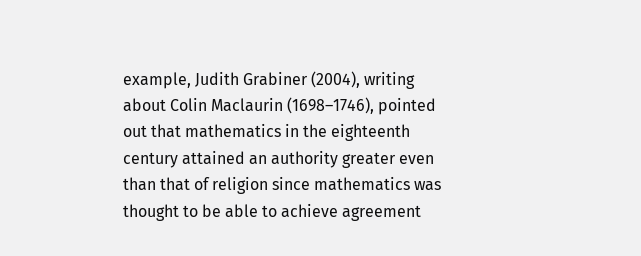example, Judith Grabiner (2004), writing about Colin Maclaurin (1698–1746), pointed out that mathematics in the eighteenth century attained an authority greater even than that of religion since mathematics was thought to be able to achieve agreement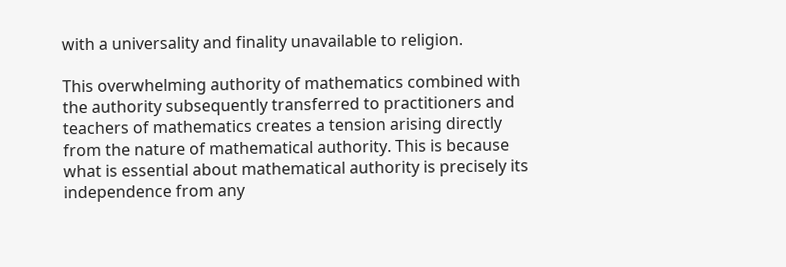with a universality and finality unavailable to religion.

This overwhelming authority of mathematics combined with the authority subsequently transferred to practitioners and teachers of mathematics creates a tension arising directly from the nature of mathematical authority. This is because what is essential about mathematical authority is precisely its independence from any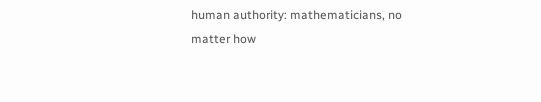human authority: mathematicians, no matter how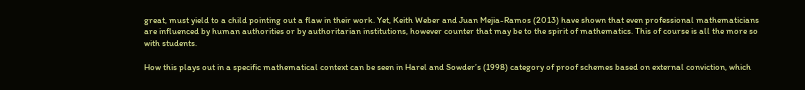great, must yield to a child pointing out a flaw in their work. Yet, Keith Weber and Juan Mejia-Ramos (2013) have shown that even professional mathematicians are influenced by human authorities or by authoritarian institutions, however counter that may be to the spirit of mathematics. This of course is all the more so with students.

How this plays out in a specific mathematical context can be seen in Harel and Sowder’s (1998) category of proof schemes based on external conviction, which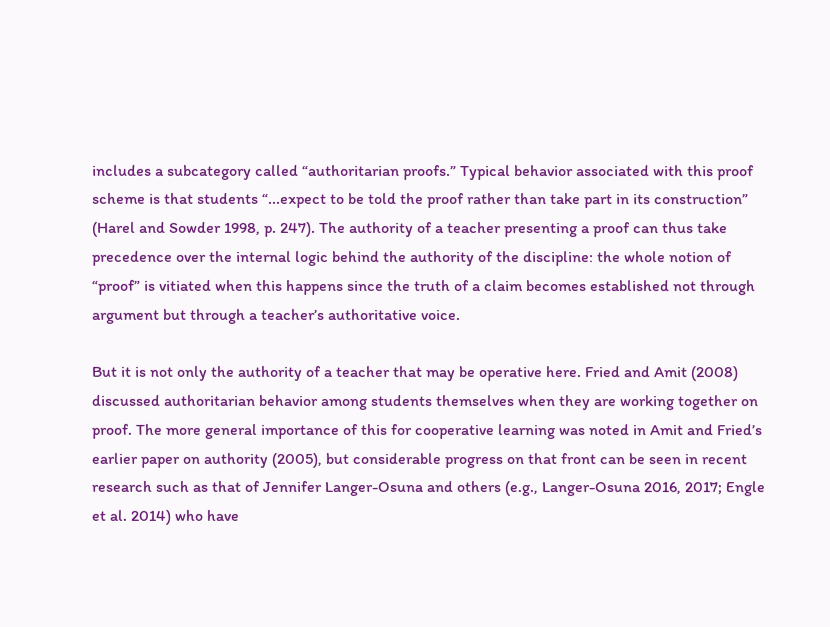includes a subcategory called “authoritarian proofs.” Typical behavior associated with this proof scheme is that students “...expect to be told the proof rather than take part in its construction” (Harel and Sowder 1998, p. 247). The authority of a teacher presenting a proof can thus take precedence over the internal logic behind the authority of the discipline: the whole notion of “proof” is vitiated when this happens since the truth of a claim becomes established not through argument but through a teacher’s authoritative voice.

But it is not only the authority of a teacher that may be operative here. Fried and Amit (2008) discussed authoritarian behavior among students themselves when they are working together on proof. The more general importance of this for cooperative learning was noted in Amit and Fried’s earlier paper on authority (2005), but considerable progress on that front can be seen in recent research such as that of Jennifer Langer-Osuna and others (e.g., Langer-Osuna 2016, 2017; Engle et al. 2014) who have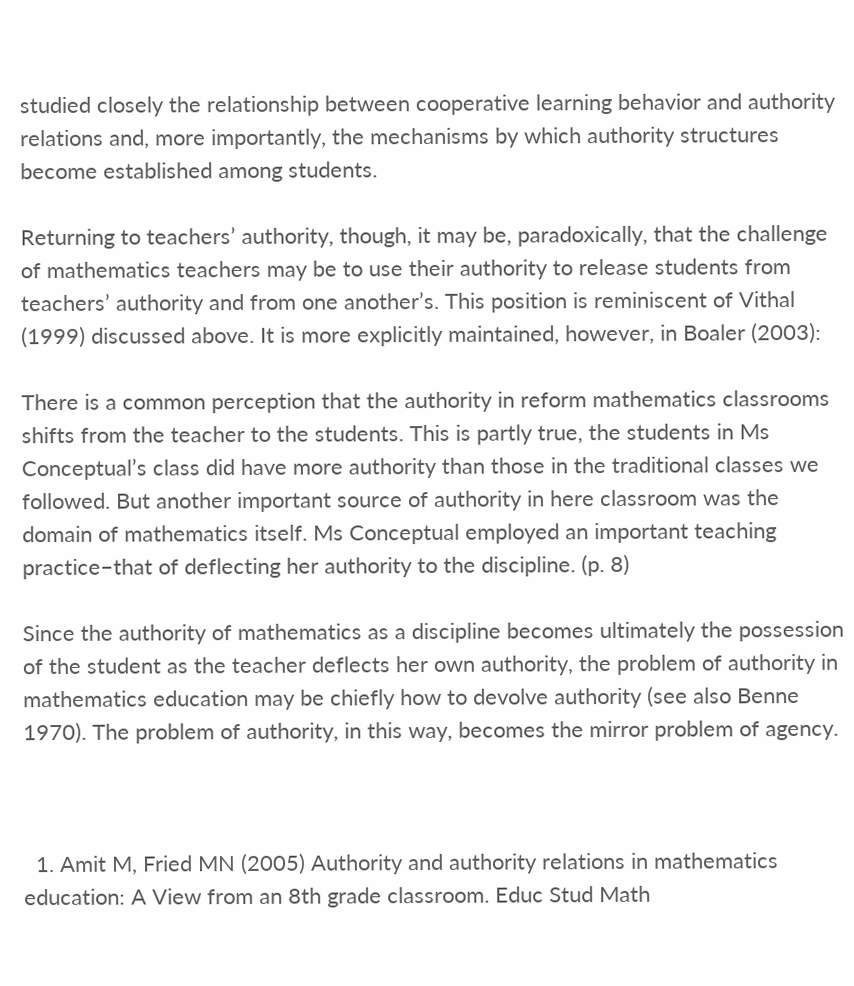studied closely the relationship between cooperative learning behavior and authority relations and, more importantly, the mechanisms by which authority structures become established among students.

Returning to teachers’ authority, though, it may be, paradoxically, that the challenge of mathematics teachers may be to use their authority to release students from teachers’ authority and from one another’s. This position is reminiscent of Vithal (1999) discussed above. It is more explicitly maintained, however, in Boaler (2003):

There is a common perception that the authority in reform mathematics classrooms shifts from the teacher to the students. This is partly true, the students in Ms Conceptual’s class did have more authority than those in the traditional classes we followed. But another important source of authority in here classroom was the domain of mathematics itself. Ms Conceptual employed an important teaching practice–that of deflecting her authority to the discipline. (p. 8)

Since the authority of mathematics as a discipline becomes ultimately the possession of the student as the teacher deflects her own authority, the problem of authority in mathematics education may be chiefly how to devolve authority (see also Benne 1970). The problem of authority, in this way, becomes the mirror problem of agency.



  1. Amit M, Fried MN (2005) Authority and authority relations in mathematics education: A View from an 8th grade classroom. Educ Stud Math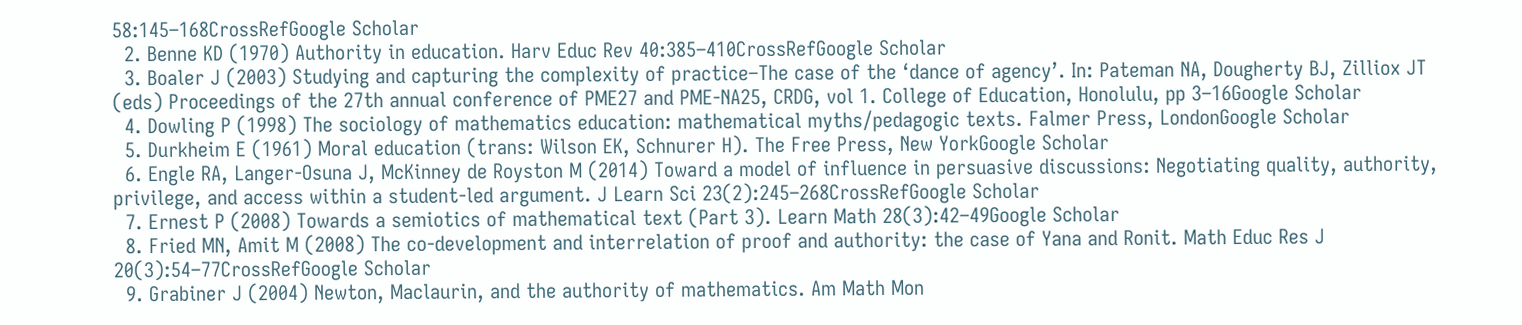58:145–168CrossRefGoogle Scholar
  2. Benne KD (1970) Authority in education. Harv Educ Rev 40:385–410CrossRefGoogle Scholar
  3. Boaler J (2003) Studying and capturing the complexity of practice–The case of the ‘dance of agency’. In: Pateman NA, Dougherty BJ, Zilliox JT (eds) Proceedings of the 27th annual conference of PME27 and PME-NA25, CRDG, vol 1. College of Education, Honolulu, pp 3–16Google Scholar
  4. Dowling P (1998) The sociology of mathematics education: mathematical myths/pedagogic texts. Falmer Press, LondonGoogle Scholar
  5. Durkheim E (1961) Moral education (trans: Wilson EK, Schnurer H). The Free Press, New YorkGoogle Scholar
  6. Engle RA, Langer-Osuna J, McKinney de Royston M (2014) Toward a model of influence in persuasive discussions: Negotiating quality, authority, privilege, and access within a student-led argument. J Learn Sci 23(2):245–268CrossRefGoogle Scholar
  7. Ernest P (2008) Towards a semiotics of mathematical text (Part 3). Learn Math 28(3):42–49Google Scholar
  8. Fried MN, Amit M (2008) The co-development and interrelation of proof and authority: the case of Yana and Ronit. Math Educ Res J 20(3):54–77CrossRefGoogle Scholar
  9. Grabiner J (2004) Newton, Maclaurin, and the authority of mathematics. Am Math Mon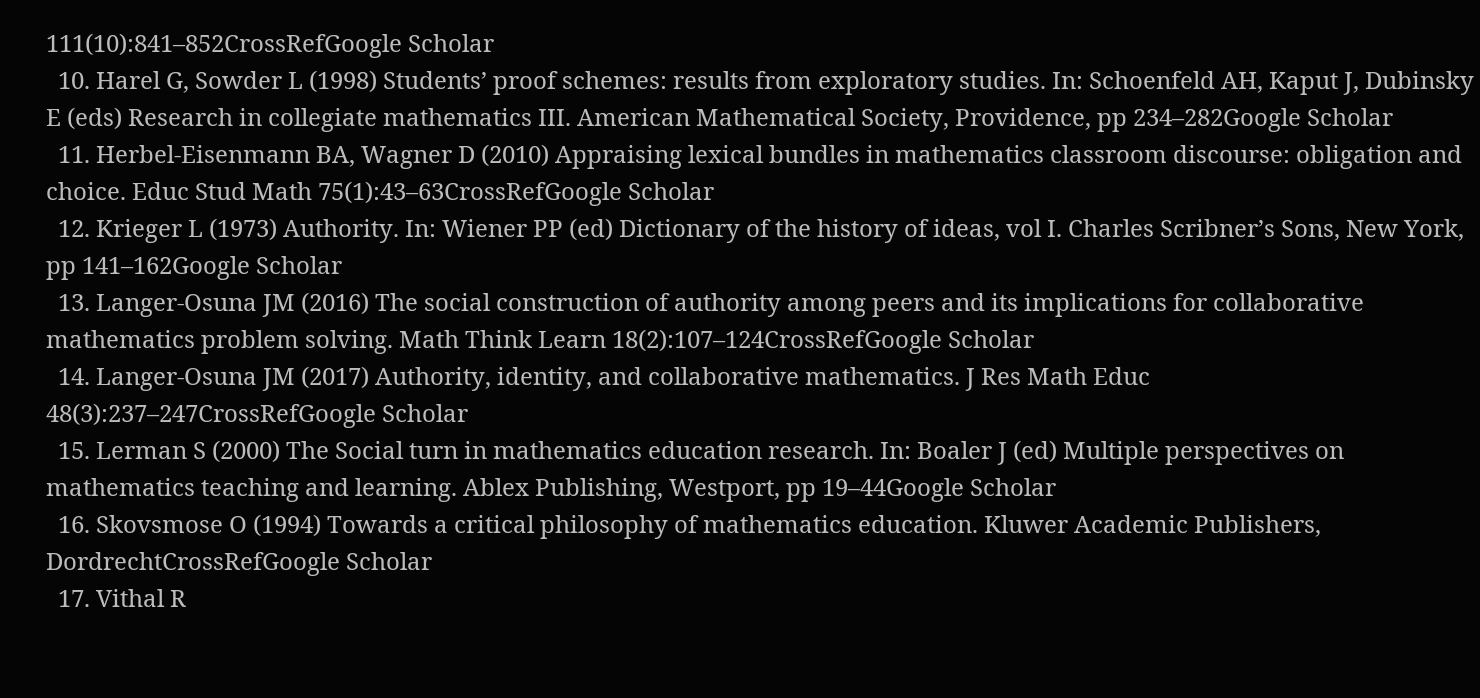111(10):841–852CrossRefGoogle Scholar
  10. Harel G, Sowder L (1998) Students’ proof schemes: results from exploratory studies. In: Schoenfeld AH, Kaput J, Dubinsky E (eds) Research in collegiate mathematics III. American Mathematical Society, Providence, pp 234–282Google Scholar
  11. Herbel-Eisenmann BA, Wagner D (2010) Appraising lexical bundles in mathematics classroom discourse: obligation and choice. Educ Stud Math 75(1):43–63CrossRefGoogle Scholar
  12. Krieger L (1973) Authority. In: Wiener PP (ed) Dictionary of the history of ideas, vol I. Charles Scribner’s Sons, New York, pp 141–162Google Scholar
  13. Langer-Osuna JM (2016) The social construction of authority among peers and its implications for collaborative mathematics problem solving. Math Think Learn 18(2):107–124CrossRefGoogle Scholar
  14. Langer-Osuna JM (2017) Authority, identity, and collaborative mathematics. J Res Math Educ 48(3):237–247CrossRefGoogle Scholar
  15. Lerman S (2000) The Social turn in mathematics education research. In: Boaler J (ed) Multiple perspectives on mathematics teaching and learning. Ablex Publishing, Westport, pp 19–44Google Scholar
  16. Skovsmose O (1994) Towards a critical philosophy of mathematics education. Kluwer Academic Publishers, DordrechtCrossRefGoogle Scholar
  17. Vithal R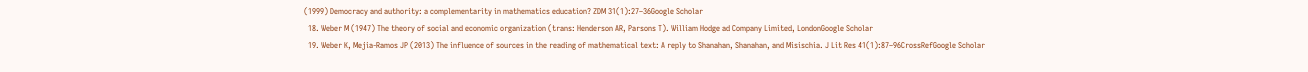(1999) Democracy and authority: a complementarity in mathematics education? ZDM 31(1):27–36Google Scholar
  18. Weber M (1947) The theory of social and economic organization (trans: Henderson AR, Parsons T). William Hodge ad Company Limited, LondonGoogle Scholar
  19. Weber K, Mejia-Ramos JP (2013) The influence of sources in the reading of mathematical text: A reply to Shanahan, Shanahan, and Misischia. J Lit Res 41(1):87–96CrossRefGoogle Scholar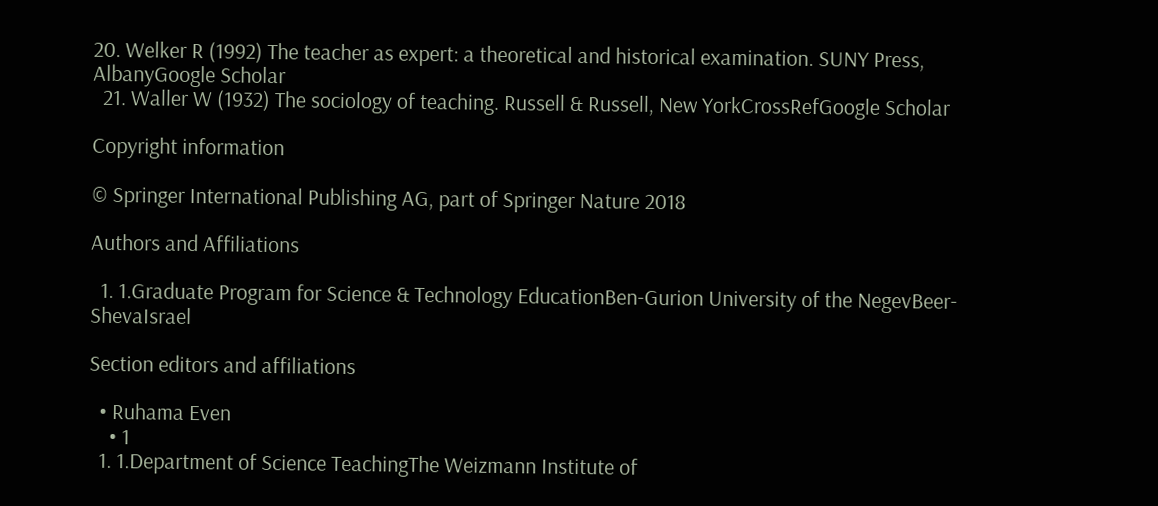20. Welker R (1992) The teacher as expert: a theoretical and historical examination. SUNY Press, AlbanyGoogle Scholar
  21. Waller W (1932) The sociology of teaching. Russell & Russell, New YorkCrossRefGoogle Scholar

Copyright information

© Springer International Publishing AG, part of Springer Nature 2018

Authors and Affiliations

  1. 1.Graduate Program for Science & Technology EducationBen-Gurion University of the NegevBeer-ShevaIsrael

Section editors and affiliations

  • Ruhama Even
    • 1
  1. 1.Department of Science TeachingThe Weizmann Institute of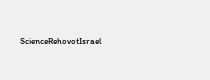ScienceRehovotIsrael